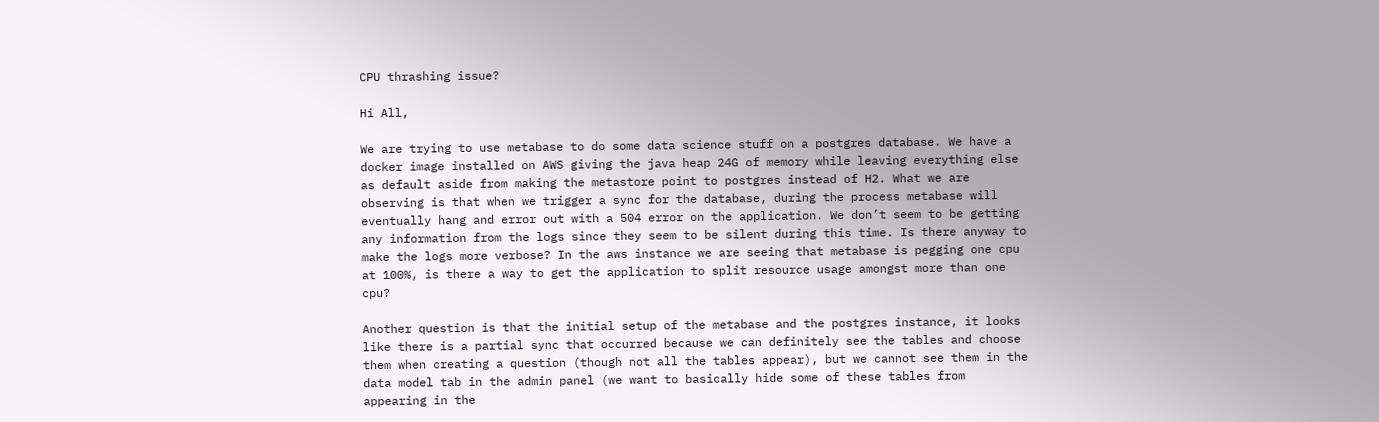CPU thrashing issue?

Hi All,

We are trying to use metabase to do some data science stuff on a postgres database. We have a docker image installed on AWS giving the java heap 24G of memory while leaving everything else as default aside from making the metastore point to postgres instead of H2. What we are observing is that when we trigger a sync for the database, during the process metabase will eventually hang and error out with a 504 error on the application. We don’t seem to be getting any information from the logs since they seem to be silent during this time. Is there anyway to make the logs more verbose? In the aws instance we are seeing that metabase is pegging one cpu at 100%, is there a way to get the application to split resource usage amongst more than one cpu?

Another question is that the initial setup of the metabase and the postgres instance, it looks like there is a partial sync that occurred because we can definitely see the tables and choose them when creating a question (though not all the tables appear), but we cannot see them in the data model tab in the admin panel (we want to basically hide some of these tables from appearing in the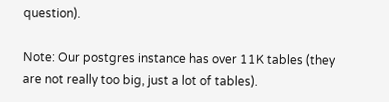question).

Note: Our postgres instance has over 11K tables (they are not really too big, just a lot of tables).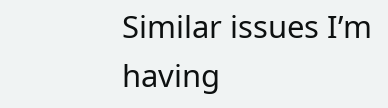Similar issues I’m having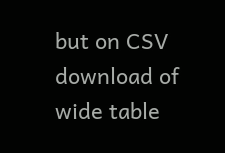but on CSV download of wide table